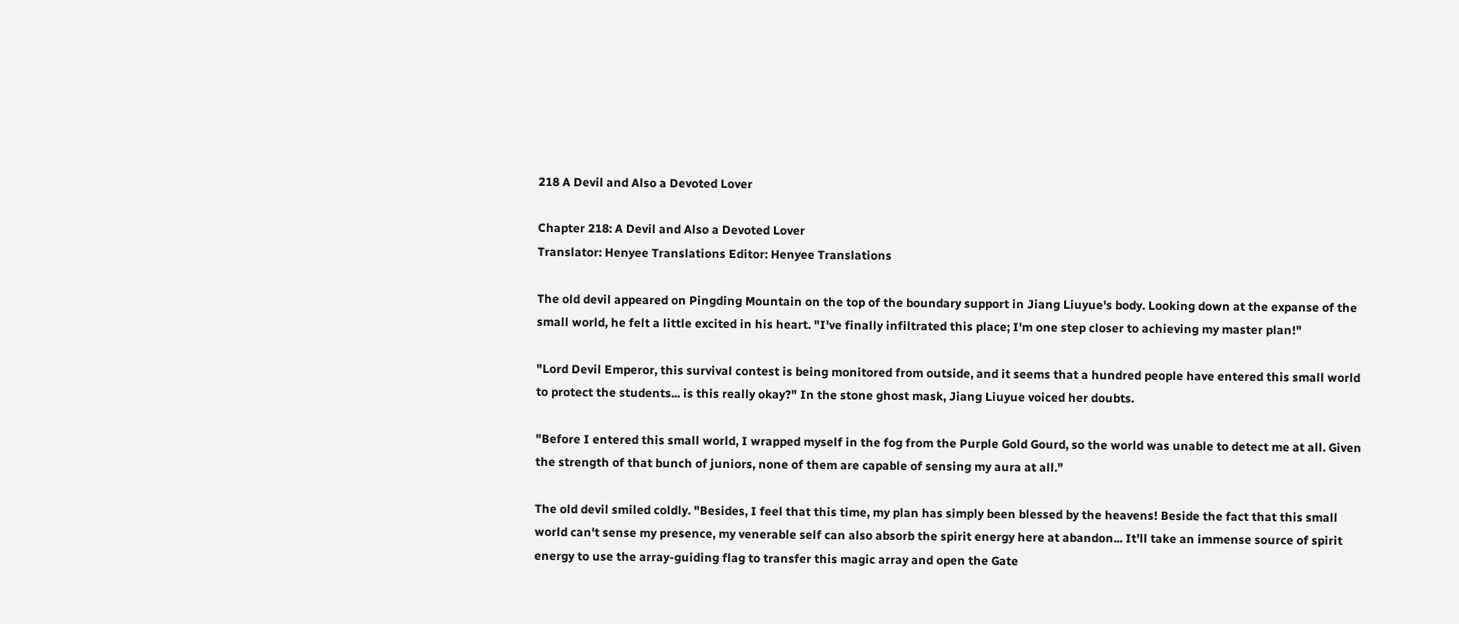218 A Devil and Also a Devoted Lover

Chapter 218: A Devil and Also a Devoted Lover
Translator: Henyee Translations Editor: Henyee Translations

The old devil appeared on Pingding Mountain on the top of the boundary support in Jiang Liuyue's body. Looking down at the expanse of the small world, he felt a little excited in his heart. "I've finally infiltrated this place; I'm one step closer to achieving my master plan!"

"Lord Devil Emperor, this survival contest is being monitored from outside, and it seems that a hundred people have entered this small world to protect the students... is this really okay?" In the stone ghost mask, Jiang Liuyue voiced her doubts.

"Before I entered this small world, I wrapped myself in the fog from the Purple Gold Gourd, so the world was unable to detect me at all. Given the strength of that bunch of juniors, none of them are capable of sensing my aura at all."

The old devil smiled coldly. "Besides, I feel that this time, my plan has simply been blessed by the heavens! Beside the fact that this small world can't sense my presence, my venerable self can also absorb the spirit energy here at abandon... It'll take an immense source of spirit energy to use the array-guiding flag to transfer this magic array and open the Gate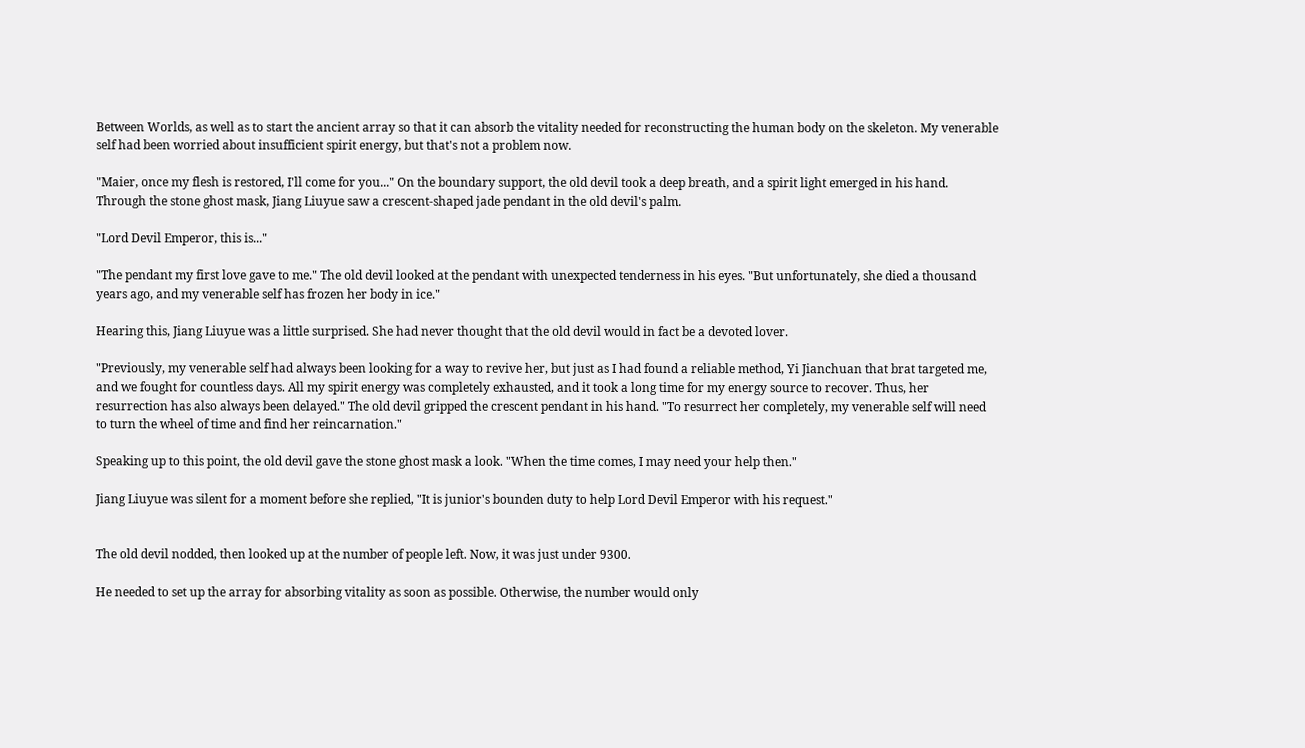Between Worlds, as well as to start the ancient array so that it can absorb the vitality needed for reconstructing the human body on the skeleton. My venerable self had been worried about insufficient spirit energy, but that's not a problem now.

"Maier, once my flesh is restored, I'll come for you..." On the boundary support, the old devil took a deep breath, and a spirit light emerged in his hand. Through the stone ghost mask, Jiang Liuyue saw a crescent-shaped jade pendant in the old devil's palm.

"Lord Devil Emperor, this is..."

"The pendant my first love gave to me." The old devil looked at the pendant with unexpected tenderness in his eyes. "But unfortunately, she died a thousand years ago, and my venerable self has frozen her body in ice."

Hearing this, Jiang Liuyue was a little surprised. She had never thought that the old devil would in fact be a devoted lover.

"Previously, my venerable self had always been looking for a way to revive her, but just as I had found a reliable method, Yi Jianchuan that brat targeted me, and we fought for countless days. All my spirit energy was completely exhausted, and it took a long time for my energy source to recover. Thus, her resurrection has also always been delayed." The old devil gripped the crescent pendant in his hand. "To resurrect her completely, my venerable self will need to turn the wheel of time and find her reincarnation."

Speaking up to this point, the old devil gave the stone ghost mask a look. "When the time comes, I may need your help then."

Jiang Liuyue was silent for a moment before she replied, "It is junior's bounden duty to help Lord Devil Emperor with his request."


The old devil nodded, then looked up at the number of people left. Now, it was just under 9300.

He needed to set up the array for absorbing vitality as soon as possible. Otherwise, the number would only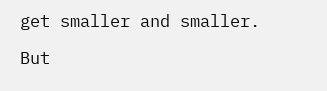get smaller and smaller.

But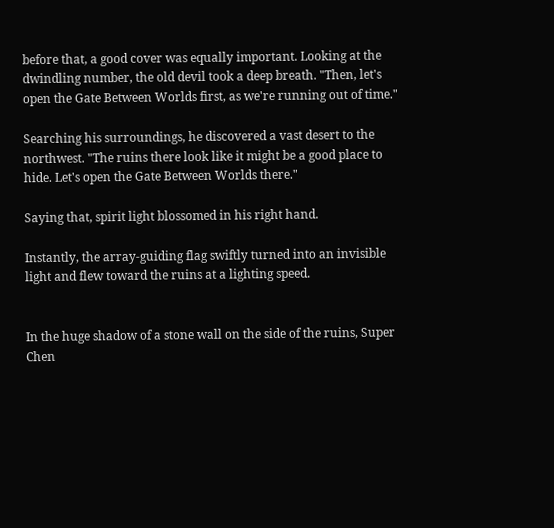before that, a good cover was equally important. Looking at the dwindling number, the old devil took a deep breath. "Then, let's open the Gate Between Worlds first, as we're running out of time."

Searching his surroundings, he discovered a vast desert to the northwest. "The ruins there look like it might be a good place to hide. Let's open the Gate Between Worlds there."

Saying that, spirit light blossomed in his right hand.

Instantly, the array-guiding flag swiftly turned into an invisible light and flew toward the ruins at a lighting speed.


In the huge shadow of a stone wall on the side of the ruins, Super Chen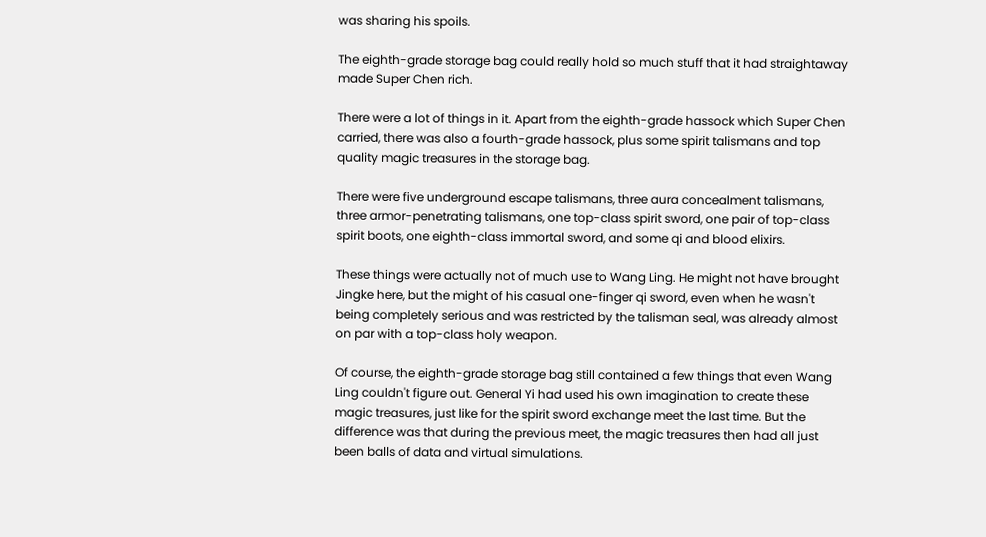was sharing his spoils.

The eighth-grade storage bag could really hold so much stuff that it had straightaway made Super Chen rich.

There were a lot of things in it. Apart from the eighth-grade hassock which Super Chen carried, there was also a fourth-grade hassock, plus some spirit talismans and top quality magic treasures in the storage bag.

There were five underground escape talismans, three aura concealment talismans, three armor-penetrating talismans, one top-class spirit sword, one pair of top-class spirit boots, one eighth-class immortal sword, and some qi and blood elixirs.

These things were actually not of much use to Wang Ling. He might not have brought Jingke here, but the might of his casual one-finger qi sword, even when he wasn't being completely serious and was restricted by the talisman seal, was already almost on par with a top-class holy weapon.

Of course, the eighth-grade storage bag still contained a few things that even Wang Ling couldn't figure out. General Yi had used his own imagination to create these magic treasures, just like for the spirit sword exchange meet the last time. But the difference was that during the previous meet, the magic treasures then had all just been balls of data and virtual simulations.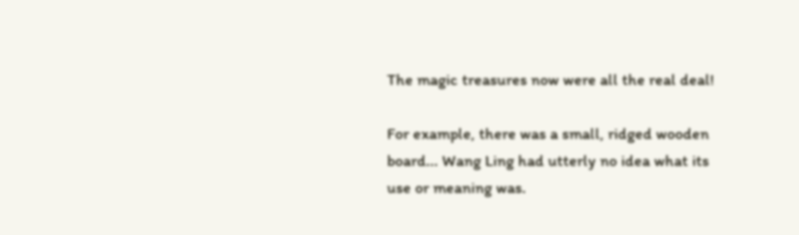The magic treasures now were all the real deal!

For example, there was a small, ridged wooden board... Wang Ling had utterly no idea what its use or meaning was.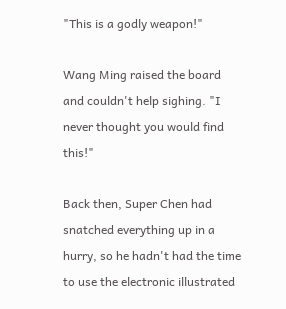"This is a godly weapon!"

Wang Ming raised the board and couldn't help sighing. "I never thought you would find this!"

Back then, Super Chen had snatched everything up in a hurry, so he hadn't had the time to use the electronic illustrated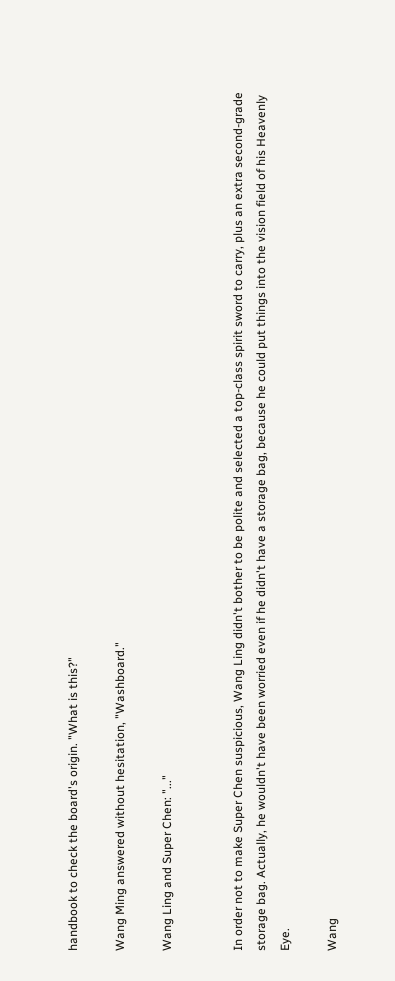handbook to check the board's origin. "What is this?"

Wang Ming answered without hesitation, "Washboard."

Wang Ling and Super Chen: "..."


In order not to make Super Chen suspicious, Wang Ling didn't bother to be polite and selected a top-class spirit sword to carry, plus an extra second-grade storage bag. Actually, he wouldn't have been worried even if he didn't have a storage bag, because he could put things into the vision field of his Heavenly Eye.

Wang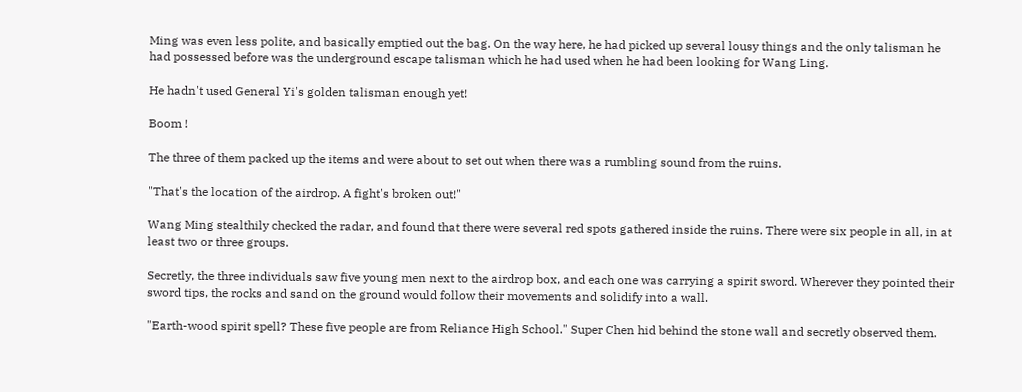Ming was even less polite, and basically emptied out the bag. On the way here, he had picked up several lousy things and the only talisman he had possessed before was the underground escape talisman which he had used when he had been looking for Wang Ling.

He hadn't used General Yi's golden talisman enough yet!

Boom !

The three of them packed up the items and were about to set out when there was a rumbling sound from the ruins.

"That's the location of the airdrop. A fight's broken out!"

Wang Ming stealthily checked the radar, and found that there were several red spots gathered inside the ruins. There were six people in all, in at least two or three groups.

Secretly, the three individuals saw five young men next to the airdrop box, and each one was carrying a spirit sword. Wherever they pointed their sword tips, the rocks and sand on the ground would follow their movements and solidify into a wall.

"Earth-wood spirit spell? These five people are from Reliance High School." Super Chen hid behind the stone wall and secretly observed them.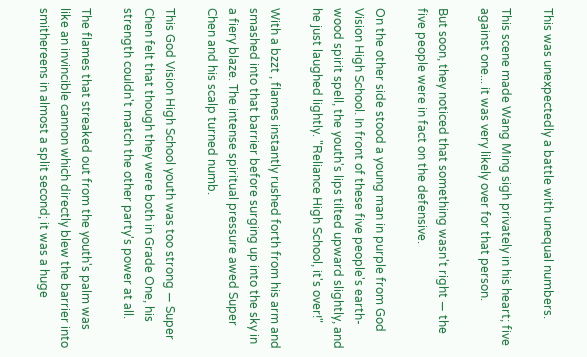This was unexpectedly a battle with unequal numbers.

This scene made Wang Ming sigh privately in his heart; five against one... it was very likely over for that person.

But soon, they noticed that something wasn't right — the five people were in fact on the defensive.

On the other side stood a young man in purple from God Vision High School. In front of these five people's earth-wood spirit spell, the youth's lips tilted upward slightly, and he just laughed lightly. "Reliance High School, it's over!"

With a bzzt , flames instantly rushed forth from his arm and smashed into that barrier before surging up into the sky in a fiery blaze. The intense spiritual pressure awed Super Chen and his scalp turned numb.

This God Vision High School youth was too strong — Super Chen felt that though they were both in Grade One, his strength couldn't match the other party's power at all.

The flames that streaked out from the youth's palm was like an invincible cannon which directly blew the barrier into smithereens in almost a split second; it was a huge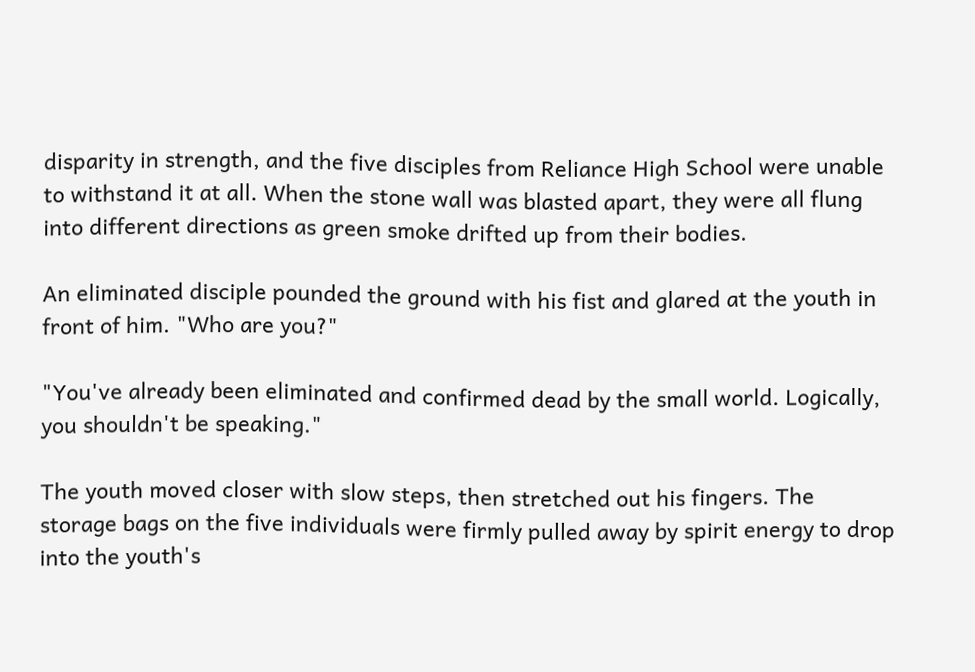disparity in strength, and the five disciples from Reliance High School were unable to withstand it at all. When the stone wall was blasted apart, they were all flung into different directions as green smoke drifted up from their bodies.

An eliminated disciple pounded the ground with his fist and glared at the youth in front of him. "Who are you?"

"You've already been eliminated and confirmed dead by the small world. Logically, you shouldn't be speaking."

The youth moved closer with slow steps, then stretched out his fingers. The storage bags on the five individuals were firmly pulled away by spirit energy to drop into the youth's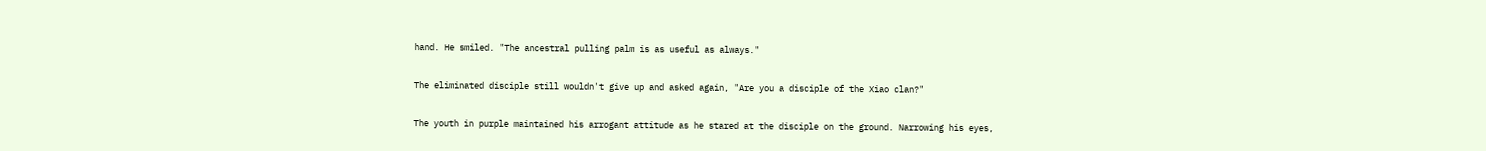hand. He smiled. "The ancestral pulling palm is as useful as always."

The eliminated disciple still wouldn't give up and asked again, "Are you a disciple of the Xiao clan?"

The youth in purple maintained his arrogant attitude as he stared at the disciple on the ground. Narrowing his eyes,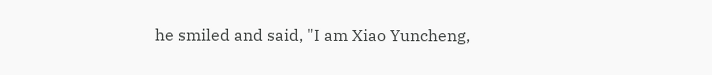he smiled and said, "I am Xiao Yuncheng,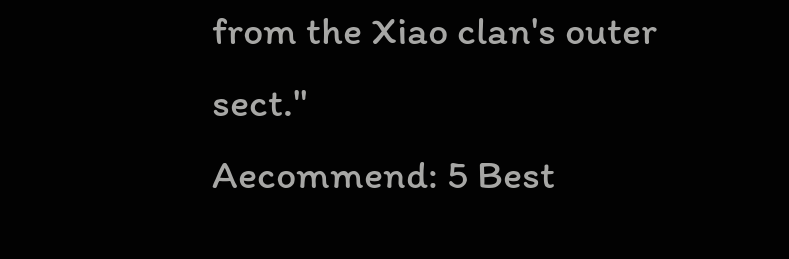from the Xiao clan's outer sect."
Aecommend: 5 Best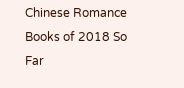Chinese Romance Books of 2018 So Far